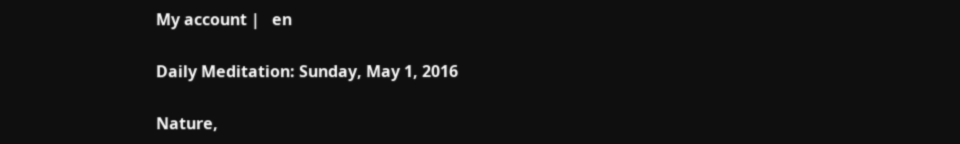My account |   en

Daily Meditation: Sunday, May 1, 2016

Nature,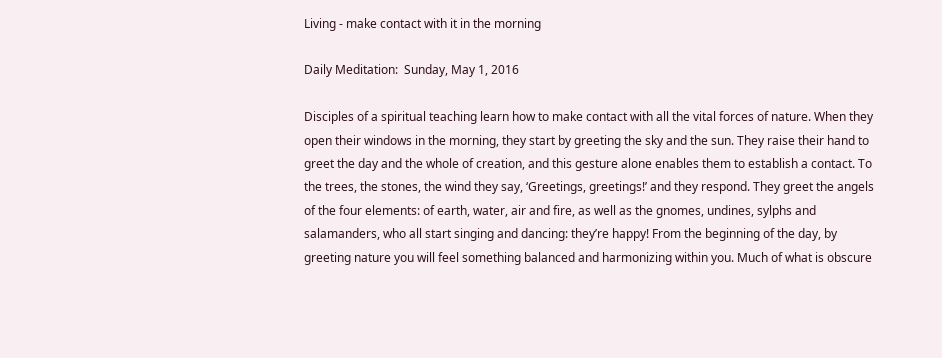Living - make contact with it in the morning

Daily Meditation:  Sunday, May 1, 2016

Disciples of a spiritual teaching learn how to make contact with all the vital forces of nature. When they open their windows in the morning, they start by greeting the sky and the sun. They raise their hand to greet the day and the whole of creation, and this gesture alone enables them to establish a contact. To the trees, the stones, the wind they say, ‘Greetings, greetings!’ and they respond. They greet the angels of the four elements: of earth, water, air and fire, as well as the gnomes, undines, sylphs and salamanders, who all start singing and dancing: they’re happy! From the beginning of the day, by greeting nature you will feel something balanced and harmonizing within you. Much of what is obscure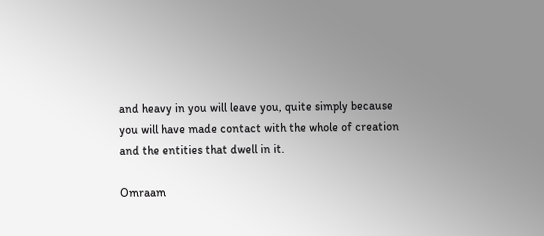and heavy in you will leave you, quite simply because you will have made contact with the whole of creation and the entities that dwell in it.

Omraam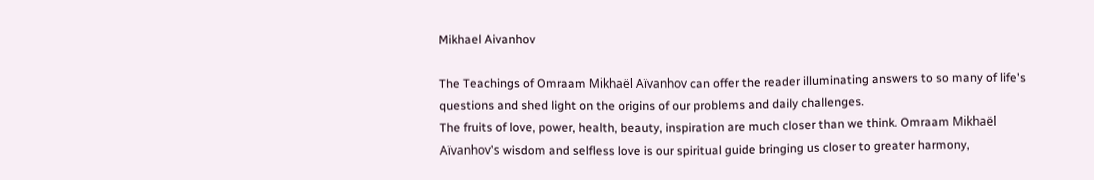Mikhael Aivanhov

The Teachings of Omraam Mikhaël Aïvanhov can offer the reader illuminating answers to so many of life's questions and shed light on the origins of our problems and daily challenges.
The fruits of love, power, health, beauty, inspiration are much closer than we think. Omraam Mikhaël Aïvanhov's wisdom and selfless love is our spiritual guide bringing us closer to greater harmony,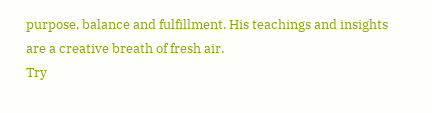purpose, balance and fulfillment. His teachings and insights are a creative breath of fresh air.
Try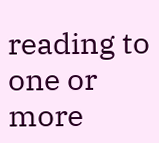reading to one or more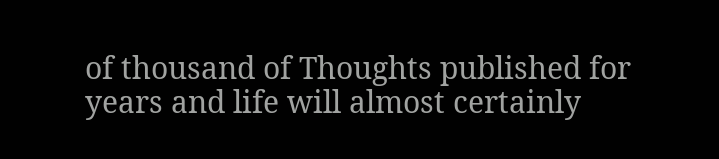of thousand of Thoughts published for years and life will almost certainly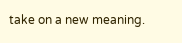take on a new meaning.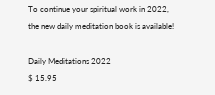To continue your spiritual work in 2022,
the new daily meditation book is available!

Daily Meditations 2022
$ 15.95